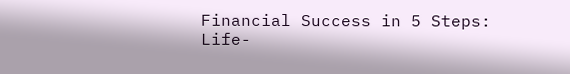Financial Success in 5 Steps: Life-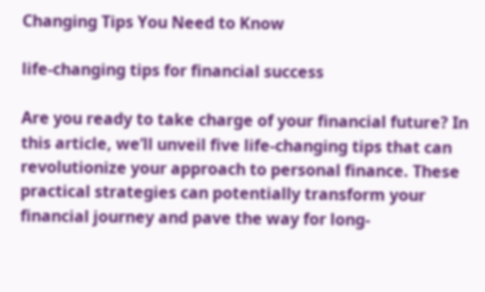Changing Tips You Need to Know

life-changing tips for financial success

Are you ready to take charge of your financial future? In this article, we’ll unveil five life-changing tips that can revolutionize your approach to personal finance. These practical strategies can potentially transform your financial journey and pave the way for long-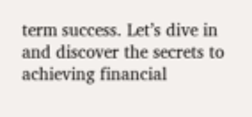term success. Let’s dive in and discover the secrets to achieving financial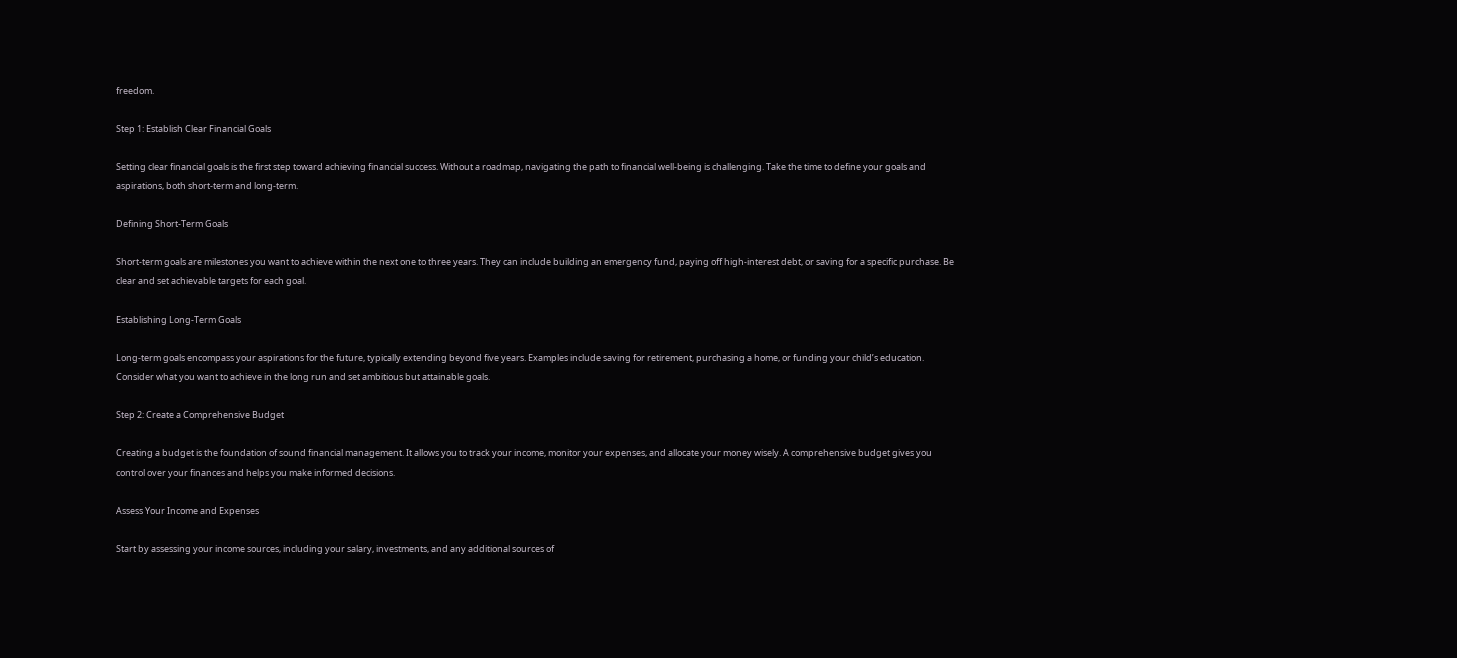freedom.

Step 1: Establish Clear Financial Goals

Setting clear financial goals is the first step toward achieving financial success. Without a roadmap, navigating the path to financial well-being is challenging. Take the time to define your goals and aspirations, both short-term and long-term.

Defining Short-Term Goals

Short-term goals are milestones you want to achieve within the next one to three years. They can include building an emergency fund, paying off high-interest debt, or saving for a specific purchase. Be clear and set achievable targets for each goal.

Establishing Long-Term Goals

Long-term goals encompass your aspirations for the future, typically extending beyond five years. Examples include saving for retirement, purchasing a home, or funding your child’s education. Consider what you want to achieve in the long run and set ambitious but attainable goals.

Step 2: Create a Comprehensive Budget

Creating a budget is the foundation of sound financial management. It allows you to track your income, monitor your expenses, and allocate your money wisely. A comprehensive budget gives you control over your finances and helps you make informed decisions.

Assess Your Income and Expenses

Start by assessing your income sources, including your salary, investments, and any additional sources of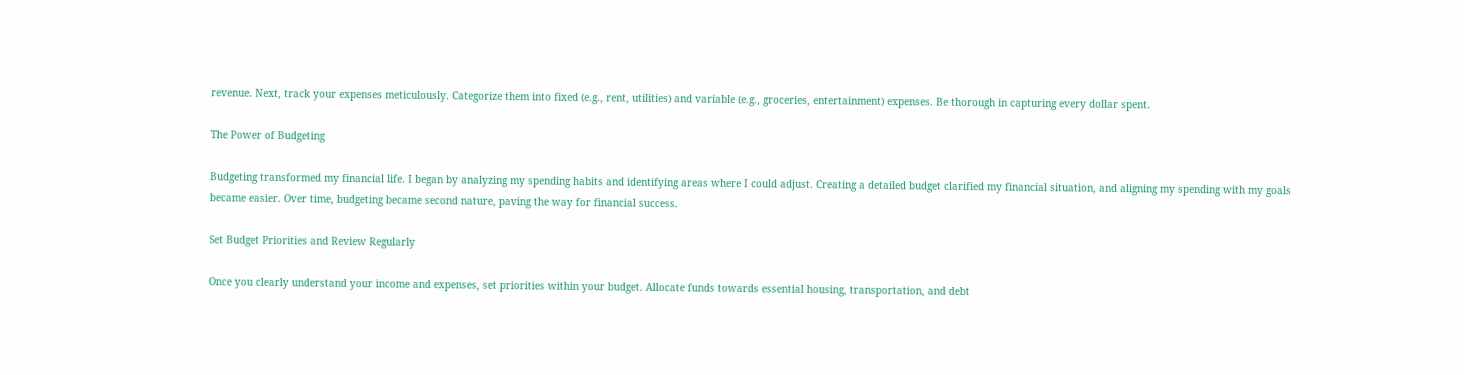revenue. Next, track your expenses meticulously. Categorize them into fixed (e.g., rent, utilities) and variable (e.g., groceries, entertainment) expenses. Be thorough in capturing every dollar spent.

The Power of Budgeting

Budgeting transformed my financial life. I began by analyzing my spending habits and identifying areas where I could adjust. Creating a detailed budget clarified my financial situation, and aligning my spending with my goals became easier. Over time, budgeting became second nature, paving the way for financial success.

Set Budget Priorities and Review Regularly

Once you clearly understand your income and expenses, set priorities within your budget. Allocate funds towards essential housing, transportation, and debt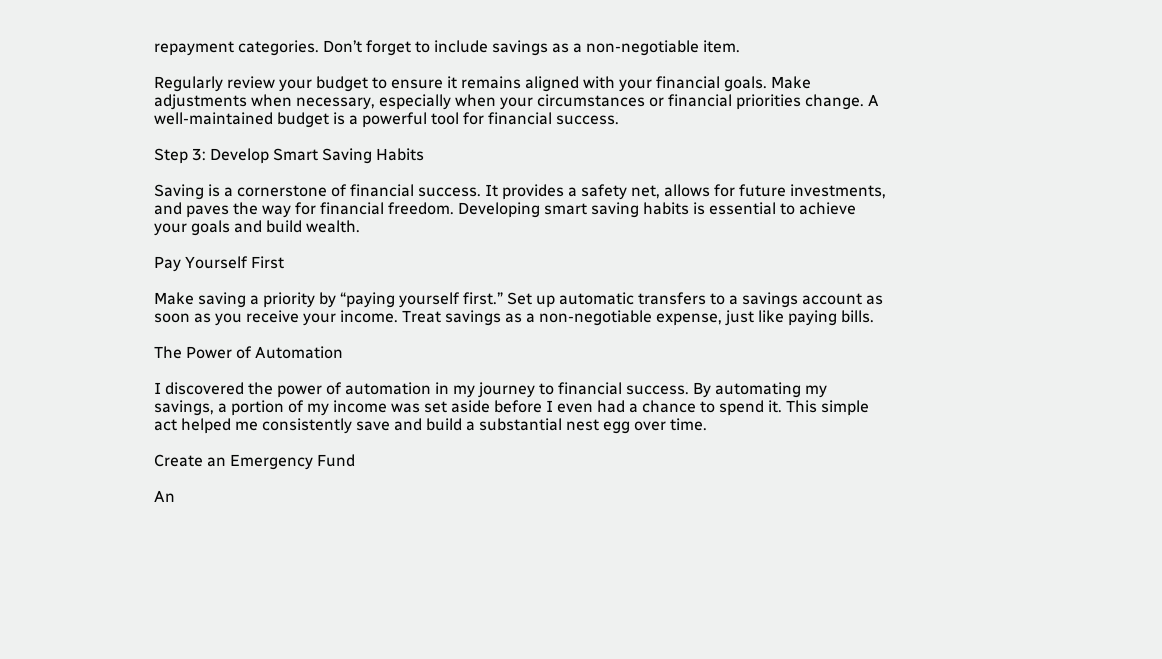repayment categories. Don’t forget to include savings as a non-negotiable item.

Regularly review your budget to ensure it remains aligned with your financial goals. Make adjustments when necessary, especially when your circumstances or financial priorities change. A well-maintained budget is a powerful tool for financial success.

Step 3: Develop Smart Saving Habits

Saving is a cornerstone of financial success. It provides a safety net, allows for future investments, and paves the way for financial freedom. Developing smart saving habits is essential to achieve your goals and build wealth.

Pay Yourself First

Make saving a priority by “paying yourself first.” Set up automatic transfers to a savings account as soon as you receive your income. Treat savings as a non-negotiable expense, just like paying bills.

The Power of Automation

I discovered the power of automation in my journey to financial success. By automating my savings, a portion of my income was set aside before I even had a chance to spend it. This simple act helped me consistently save and build a substantial nest egg over time.

Create an Emergency Fund

An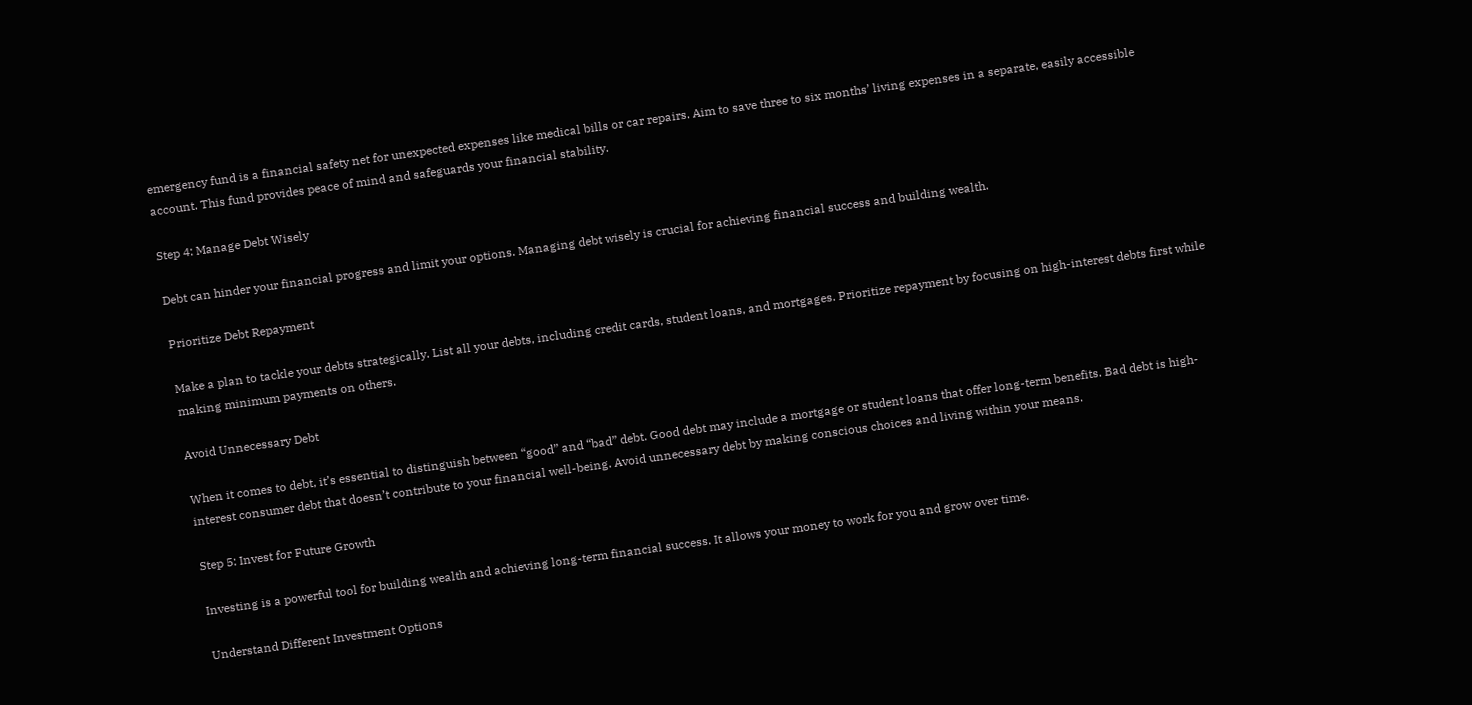emergency fund is a financial safety net for unexpected expenses like medical bills or car repairs. Aim to save three to six months’ living expenses in a separate, easily accessible account. This fund provides peace of mind and safeguards your financial stability.

Step 4: Manage Debt Wisely

Debt can hinder your financial progress and limit your options. Managing debt wisely is crucial for achieving financial success and building wealth.

Prioritize Debt Repayment

Make a plan to tackle your debts strategically. List all your debts, including credit cards, student loans, and mortgages. Prioritize repayment by focusing on high-interest debts first while making minimum payments on others.

Avoid Unnecessary Debt

When it comes to debt, it’s essential to distinguish between “good” and “bad” debt. Good debt may include a mortgage or student loans that offer long-term benefits. Bad debt is high-interest consumer debt that doesn’t contribute to your financial well-being. Avoid unnecessary debt by making conscious choices and living within your means.

Step 5: Invest for Future Growth

Investing is a powerful tool for building wealth and achieving long-term financial success. It allows your money to work for you and grow over time.

Understand Different Investment Options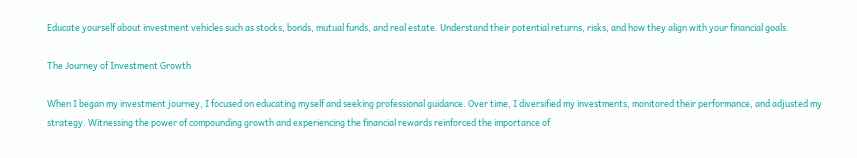Educate yourself about investment vehicles such as stocks, bonds, mutual funds, and real estate. Understand their potential returns, risks, and how they align with your financial goals.

The Journey of Investment Growth

When I began my investment journey, I focused on educating myself and seeking professional guidance. Over time, I diversified my investments, monitored their performance, and adjusted my strategy. Witnessing the power of compounding growth and experiencing the financial rewards reinforced the importance of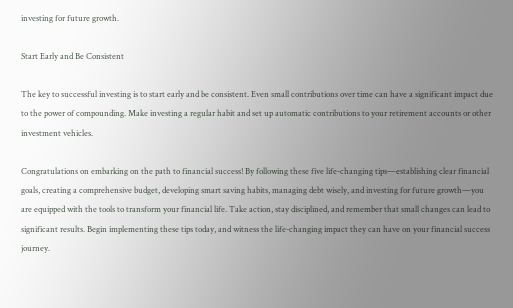investing for future growth.

Start Early and Be Consistent

The key to successful investing is to start early and be consistent. Even small contributions over time can have a significant impact due to the power of compounding. Make investing a regular habit and set up automatic contributions to your retirement accounts or other investment vehicles.

Congratulations on embarking on the path to financial success! By following these five life-changing tips—establishing clear financial goals, creating a comprehensive budget, developing smart saving habits, managing debt wisely, and investing for future growth—you are equipped with the tools to transform your financial life. Take action, stay disciplined, and remember that small changes can lead to significant results. Begin implementing these tips today, and witness the life-changing impact they can have on your financial success journey.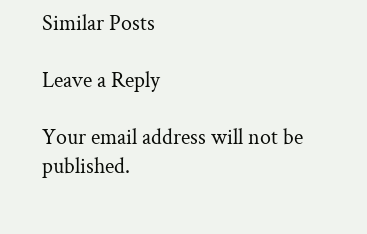Similar Posts

Leave a Reply

Your email address will not be published.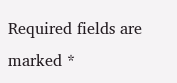Required fields are marked *